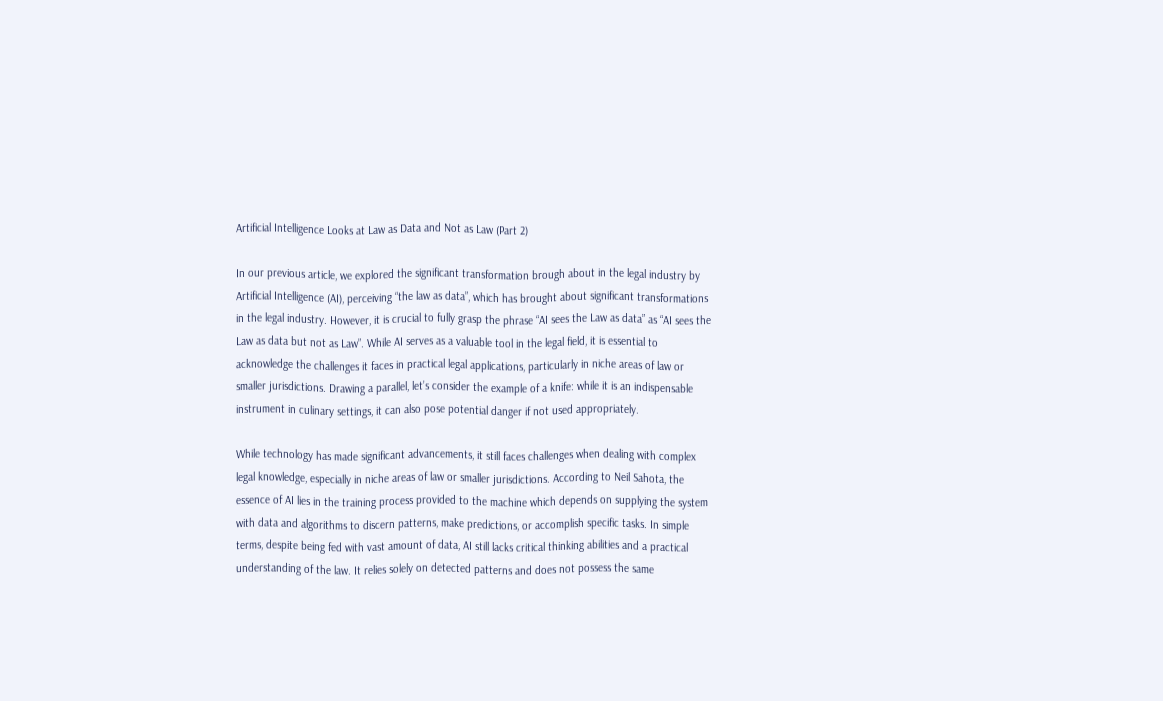Artificial Intelligence Looks at Law as Data and Not as Law (Part 2)

In our previous article, we explored the significant transformation brough about in the legal industry by Artificial Intelligence (AI), perceiving “the law as data”, which has brought about significant transformations in the legal industry. However, it is crucial to fully grasp the phrase “AI sees the Law as data” as “AI sees the Law as data but not as Law”. While AI serves as a valuable tool in the legal field, it is essential to acknowledge the challenges it faces in practical legal applications, particularly in niche areas of law or smaller jurisdictions. Drawing a parallel, let’s consider the example of a knife: while it is an indispensable instrument in culinary settings, it can also pose potential danger if not used appropriately.

While technology has made significant advancements, it still faces challenges when dealing with complex legal knowledge, especially in niche areas of law or smaller jurisdictions. According to Neil Sahota, the essence of AI lies in the training process provided to the machine which depends on supplying the system with data and algorithms to discern patterns, make predictions, or accomplish specific tasks. In simple terms, despite being fed with vast amount of data, AI still lacks critical thinking abilities and a practical understanding of the law. It relies solely on detected patterns and does not possess the same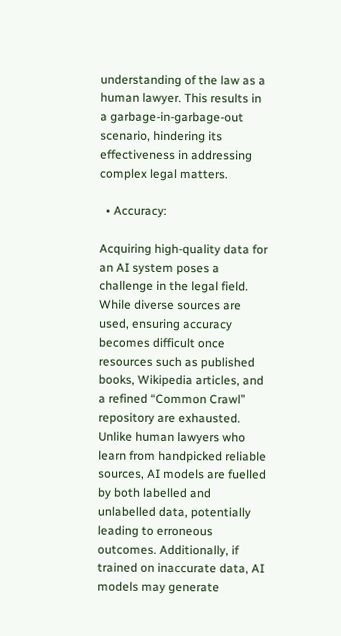understanding of the law as a human lawyer. This results in a garbage-in-garbage-out scenario, hindering its effectiveness in addressing complex legal matters.

  • Accuracy:

Acquiring high-quality data for an AI system poses a challenge in the legal field. While diverse sources are used, ensuring accuracy becomes difficult once resources such as published books, Wikipedia articles, and a refined “Common Crawl” repository are exhausted. Unlike human lawyers who learn from handpicked reliable sources, AI models are fuelled by both labelled and unlabelled data, potentially leading to erroneous outcomes. Additionally, if trained on inaccurate data, AI models may generate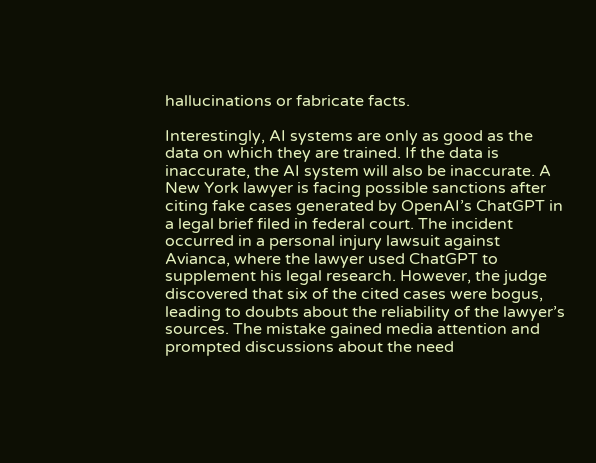hallucinations or fabricate facts.

Interestingly, AI systems are only as good as the data on which they are trained. If the data is inaccurate, the AI system will also be inaccurate. A New York lawyer is facing possible sanctions after citing fake cases generated by OpenAI’s ChatGPT in a legal brief filed in federal court. The incident occurred in a personal injury lawsuit against Avianca, where the lawyer used ChatGPT to supplement his legal research. However, the judge discovered that six of the cited cases were bogus, leading to doubts about the reliability of the lawyer’s sources. The mistake gained media attention and prompted discussions about the need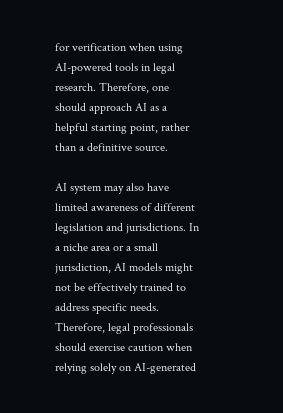for verification when using AI-powered tools in legal research. Therefore, one should approach AI as a helpful starting point, rather than a definitive source.

AI system may also have limited awareness of different legislation and jurisdictions. In a niche area or a small jurisdiction, AI models might not be effectively trained to address specific needs. Therefore, legal professionals should exercise caution when relying solely on AI-generated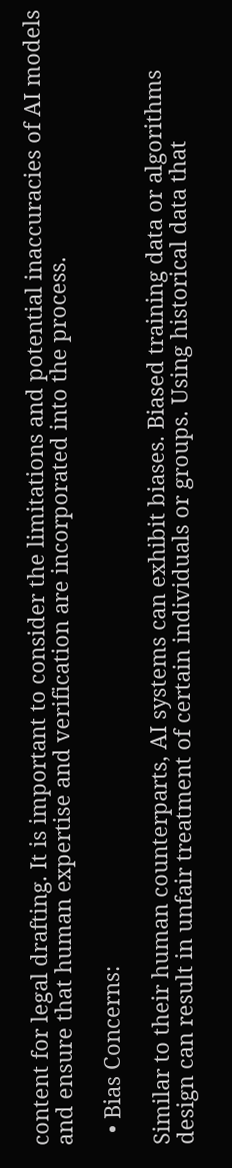content for legal drafting. It is important to consider the limitations and potential inaccuracies of AI models and ensure that human expertise and verification are incorporated into the process.

  • Bias Concerns:

Similar to their human counterparts, AI systems can exhibit biases. Biased training data or algorithms design can result in unfair treatment of certain individuals or groups. Using historical data that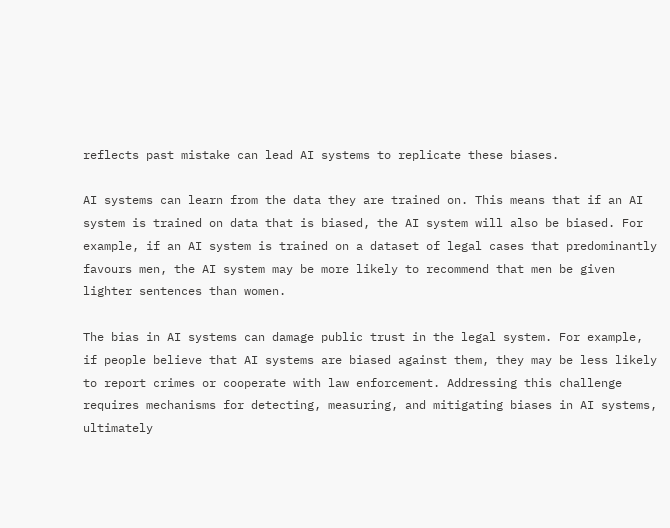reflects past mistake can lead AI systems to replicate these biases.

AI systems can learn from the data they are trained on. This means that if an AI system is trained on data that is biased, the AI system will also be biased. For example, if an AI system is trained on a dataset of legal cases that predominantly favours men, the AI system may be more likely to recommend that men be given lighter sentences than women.

The bias in AI systems can damage public trust in the legal system. For example, if people believe that AI systems are biased against them, they may be less likely to report crimes or cooperate with law enforcement. Addressing this challenge requires mechanisms for detecting, measuring, and mitigating biases in AI systems, ultimately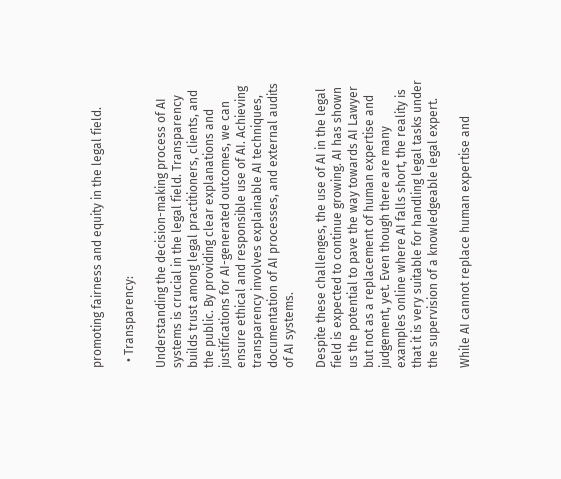promoting fairness and equity in the legal field.

  • Transparency:

Understanding the decision-making process of AI systems is crucial in the legal field. Transparency builds trust among legal practitioners, clients, and the public. By providing clear explanations and justifications for AI-generated outcomes, we can ensure ethical and responsible use of AI. Achieving transparency involves explainable AI techniques, documentation of AI processes, and external audits of AI systems.

Despite these challenges, the use of AI in the legal field is expected to continue growing. AI has shown us the potential to pave the way towards AI Lawyer but not as a replacement of human expertise and judgement, yet. Even though there are many examples online where AI falls short, the reality is that it is very suitable for handling legal tasks under the supervision of a knowledgeable legal expert.

While AI cannot replace human expertise and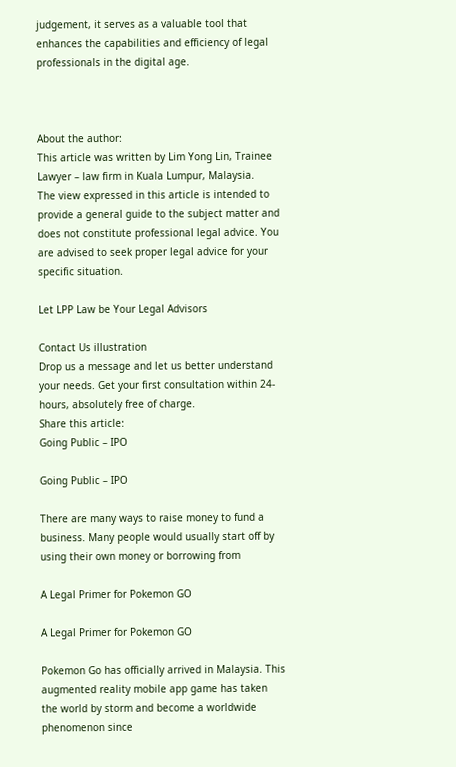judgement, it serves as a valuable tool that enhances the capabilities and efficiency of legal professionals in the digital age.



About the author:
This article was written by Lim Yong Lin, Trainee Lawyer – law firm in Kuala Lumpur, Malaysia.
The view expressed in this article is intended to provide a general guide to the subject matter and does not constitute professional legal advice. You are advised to seek proper legal advice for your specific situation.

Let LPP Law be Your Legal Advisors

Contact Us illustration
Drop us a message and let us better understand your needs. Get your first consultation within 24-hours, absolutely free of charge.
Share this article:
Going Public – IPO

Going Public – IPO

There are many ways to raise money to fund a business. Many people would usually start off by using their own money or borrowing from

A Legal Primer for Pokemon GO

A Legal Primer for Pokemon GO

Pokemon Go has officially arrived in Malaysia. This augmented reality mobile app game has taken the world by storm and become a worldwide phenomenon since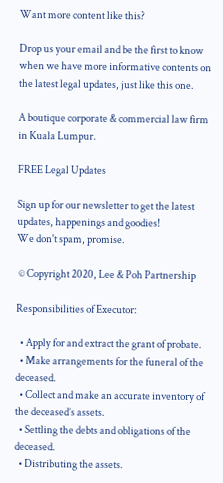Want more content like this?

Drop us your email and be the first to know when we have more informative contents on the latest legal updates, just like this one.

A boutique corporate & commercial law firm in Kuala Lumpur.

FREE Legal Updates

Sign up for our newsletter to get the latest updates, happenings and goodies!
We don't spam, promise.

 © Copyright 2020, Lee & Poh Partnership

Responsibilities of Executor:

  • Apply for and extract the grant of probate.
  • Make arrangements for the funeral of the deceased.
  • Collect and make an accurate inventory of the deceased’s assets.
  • Settling the debts and obligations of the deceased.
  • Distributing the assets.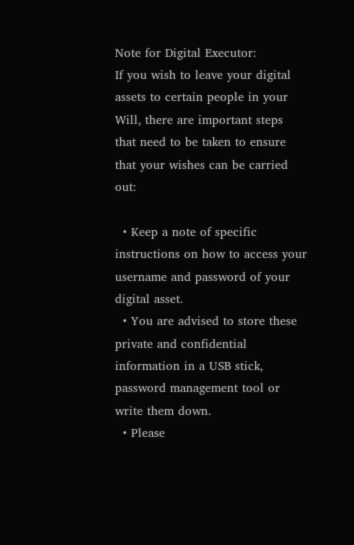Note for Digital Executor:
If you wish to leave your digital assets to certain people in your Will, there are important steps that need to be taken to ensure that your wishes can be carried out:

  • Keep a note of specific instructions on how to access your username and password of your digital asset.
  • You are advised to store these private and confidential information in a USB stick, password management tool or write them down.
  • Please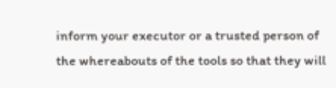inform your executor or a trusted person of the whereabouts of the tools so that they will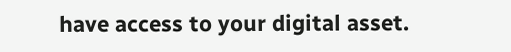have access to your digital asset.